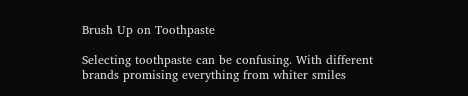Brush Up on Toothpaste

Selecting toothpaste can be confusing. With different brands promising everything from whiter smiles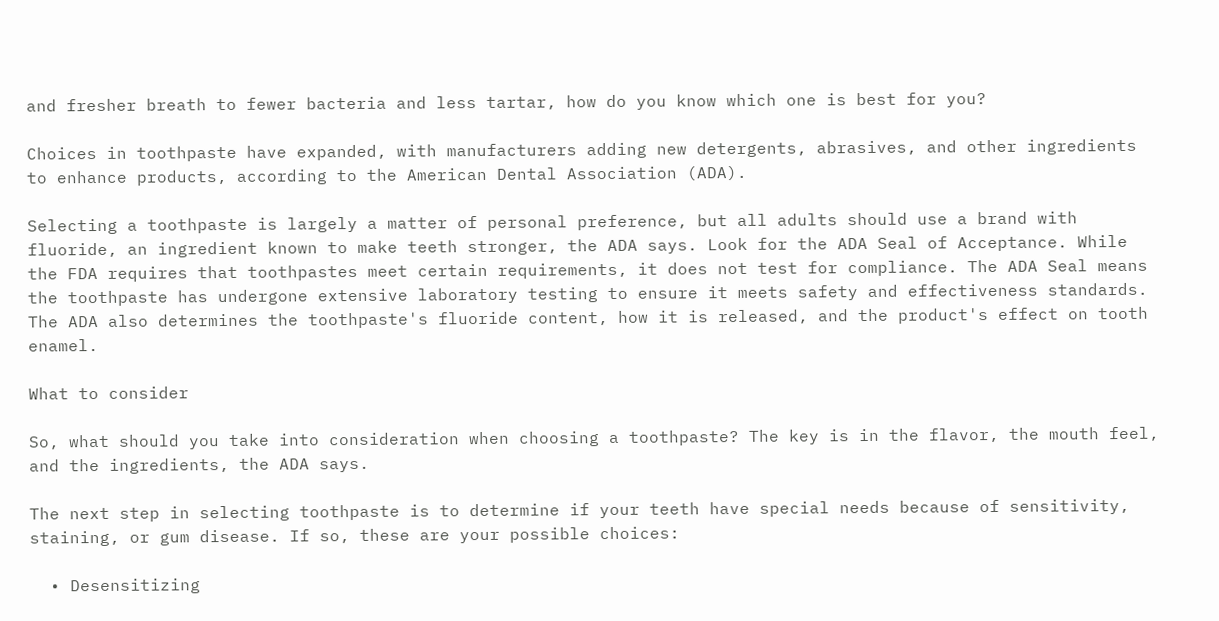and fresher breath to fewer bacteria and less tartar, how do you know which one is best for you?

Choices in toothpaste have expanded, with manufacturers adding new detergents, abrasives, and other ingredients to enhance products, according to the American Dental Association (ADA).

Selecting a toothpaste is largely a matter of personal preference, but all adults should use a brand with fluoride, an ingredient known to make teeth stronger, the ADA says. Look for the ADA Seal of Acceptance. While the FDA requires that toothpastes meet certain requirements, it does not test for compliance. The ADA Seal means the toothpaste has undergone extensive laboratory testing to ensure it meets safety and effectiveness standards. The ADA also determines the toothpaste's fluoride content, how it is released, and the product's effect on tooth enamel.

What to consider

So, what should you take into consideration when choosing a toothpaste? The key is in the flavor, the mouth feel, and the ingredients, the ADA says.

The next step in selecting toothpaste is to determine if your teeth have special needs because of sensitivity, staining, or gum disease. If so, these are your possible choices:

  • Desensitizing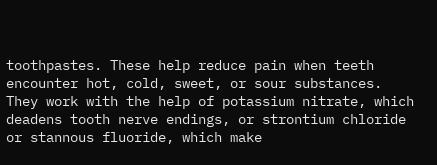toothpastes. These help reduce pain when teeth encounter hot, cold, sweet, or sour substances. They work with the help of potassium nitrate, which deadens tooth nerve endings, or strontium chloride or stannous fluoride, which make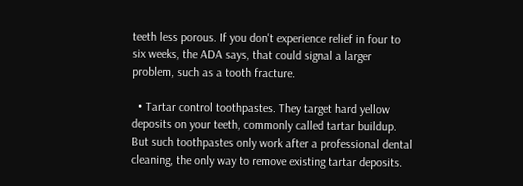teeth less porous. If you don't experience relief in four to six weeks, the ADA says, that could signal a larger problem, such as a tooth fracture.

  • Tartar control toothpastes. They target hard yellow deposits on your teeth, commonly called tartar buildup. But such toothpastes only work after a professional dental cleaning, the only way to remove existing tartar deposits.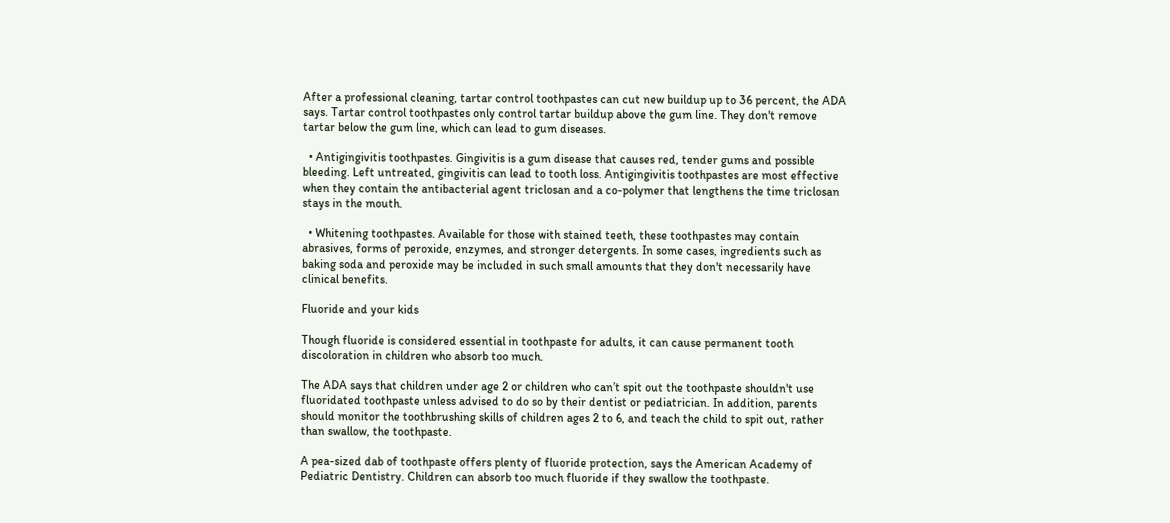After a professional cleaning, tartar control toothpastes can cut new buildup up to 36 percent, the ADA says. Tartar control toothpastes only control tartar buildup above the gum line. They don't remove tartar below the gum line, which can lead to gum diseases.

  • Antigingivitis toothpastes. Gingivitis is a gum disease that causes red, tender gums and possible bleeding. Left untreated, gingivitis can lead to tooth loss. Antigingivitis toothpastes are most effective when they contain the antibacterial agent triclosan and a co-polymer that lengthens the time triclosan stays in the mouth.

  • Whitening toothpastes. Available for those with stained teeth, these toothpastes may contain abrasives, forms of peroxide, enzymes, and stronger detergents. In some cases, ingredients such as baking soda and peroxide may be included in such small amounts that they don't necessarily have clinical benefits.

Fluoride and your kids

Though fluoride is considered essential in toothpaste for adults, it can cause permanent tooth discoloration in children who absorb too much.

The ADA says that children under age 2 or children who can’t spit out the toothpaste shouldn't use fluoridated toothpaste unless advised to do so by their dentist or pediatrician. In addition, parents should monitor the toothbrushing skills of children ages 2 to 6, and teach the child to spit out, rather than swallow, the toothpaste.

A pea-sized dab of toothpaste offers plenty of fluoride protection, says the American Academy of Pediatric Dentistry. Children can absorb too much fluoride if they swallow the toothpaste.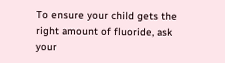To ensure your child gets the right amount of fluoride, ask your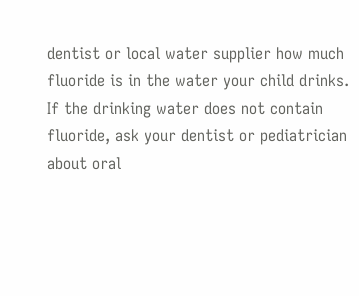dentist or local water supplier how much fluoride is in the water your child drinks. If the drinking water does not contain fluoride, ask your dentist or pediatrician about oral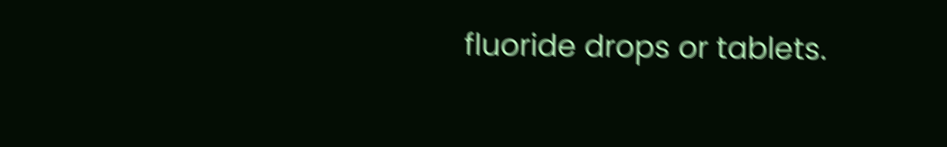fluoride drops or tablets.